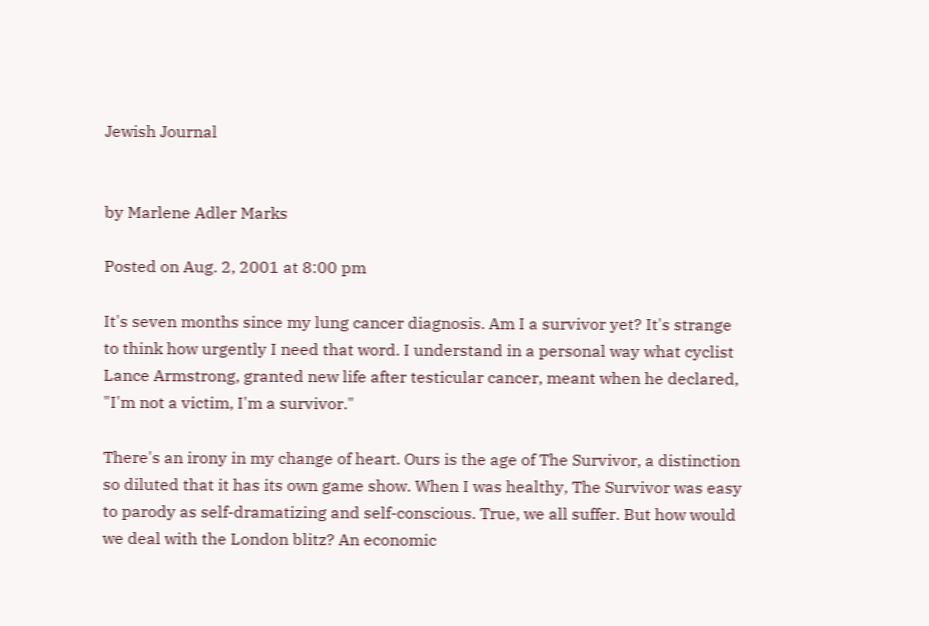Jewish Journal


by Marlene Adler Marks

Posted on Aug. 2, 2001 at 8:00 pm

It's seven months since my lung cancer diagnosis. Am I a survivor yet? It's strange to think how urgently I need that word. I understand in a personal way what cyclist Lance Armstrong, granted new life after testicular cancer, meant when he declared, "I'm not a victim, I'm a survivor."

There's an irony in my change of heart. Ours is the age of The Survivor, a distinction so diluted that it has its own game show. When I was healthy, The Survivor was easy to parody as self-dramatizing and self-conscious. True, we all suffer. But how would we deal with the London blitz? An economic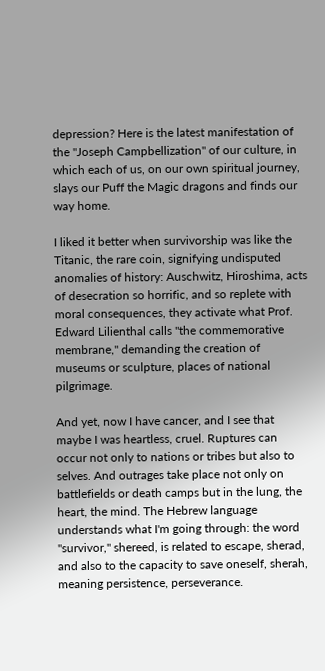depression? Here is the latest manifestation of the "Joseph Campbellization" of our culture, in which each of us, on our own spiritual journey, slays our Puff the Magic dragons and finds our way home.

I liked it better when survivorship was like the Titanic, the rare coin, signifying undisputed anomalies of history: Auschwitz, Hiroshima, acts of desecration so horrific, and so replete with moral consequences, they activate what Prof. Edward Lilienthal calls "the commemorative membrane," demanding the creation of museums or sculpture, places of national pilgrimage.

And yet, now I have cancer, and I see that maybe I was heartless, cruel. Ruptures can occur not only to nations or tribes but also to selves. And outrages take place not only on battlefields or death camps but in the lung, the heart, the mind. The Hebrew language understands what I'm going through: the word "survivor," shereed, is related to escape, sherad, and also to the capacity to save oneself, sherah, meaning persistence, perseverance.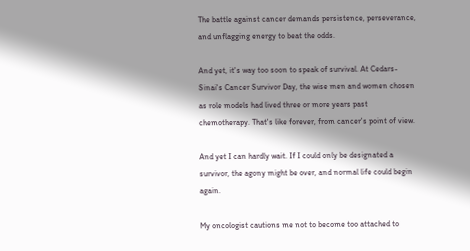The battle against cancer demands persistence, perseverance, and unflagging energy to beat the odds.

And yet, it's way too soon to speak of survival. At Cedars-Sinai's Cancer Survivor Day, the wise men and women chosen as role models had lived three or more years past chemotherapy. That's like forever, from cancer's point of view.

And yet I can hardly wait. If I could only be designated a survivor, the agony might be over, and normal life could begin again.

My oncologist cautions me not to become too attached to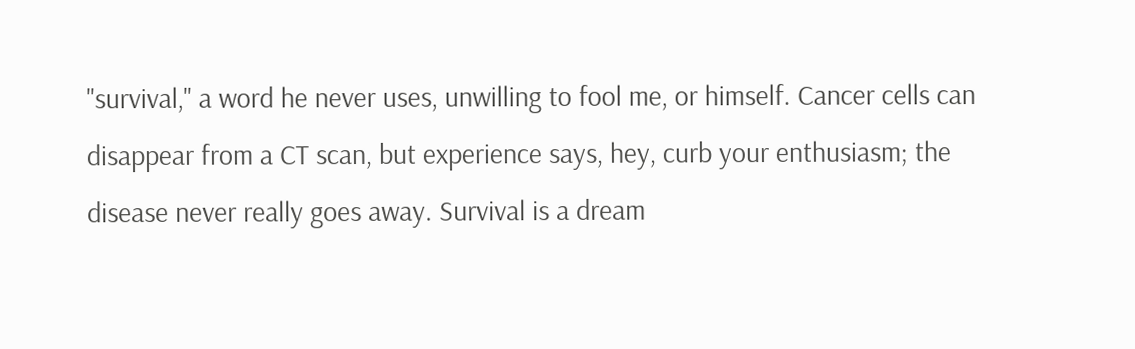"survival," a word he never uses, unwilling to fool me, or himself. Cancer cells can disappear from a CT scan, but experience says, hey, curb your enthusiasm; the disease never really goes away. Survival is a dream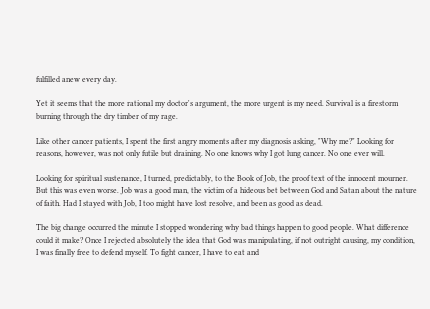fulfilled anew every day.

Yet it seems that the more rational my doctor's argument, the more urgent is my need. Survival is a firestorm burning through the dry timber of my rage.

Like other cancer patients, I spent the first angry moments after my diagnosis asking, "Why me?" Looking for reasons, however, was not only futile but draining. No one knows why I got lung cancer. No one ever will.

Looking for spiritual sustenance, I turned, predictably, to the Book of Job, the proof text of the innocent mourner. But this was even worse. Job was a good man, the victim of a hideous bet between God and Satan about the nature of faith. Had I stayed with Job, I too might have lost resolve, and been as good as dead.

The big change occurred the minute I stopped wondering why bad things happen to good people. What difference could it make? Once I rejected absolutely the idea that God was manipulating, if not outright causing, my condition, I was finally free to defend myself. To fight cancer, I have to eat and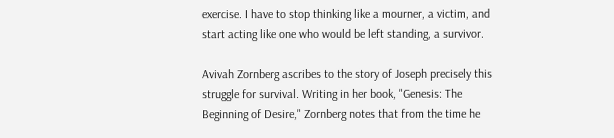exercise. I have to stop thinking like a mourner, a victim, and start acting like one who would be left standing, a survivor.

Avivah Zornberg ascribes to the story of Joseph precisely this struggle for survival. Writing in her book, "Genesis: The Beginning of Desire," Zornberg notes that from the time he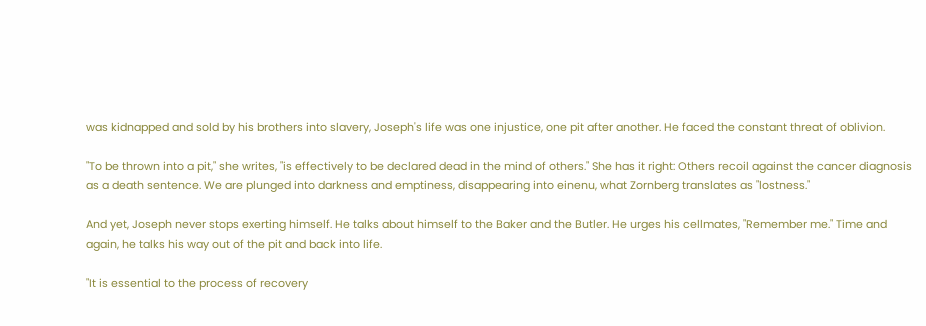was kidnapped and sold by his brothers into slavery, Joseph's life was one injustice, one pit after another. He faced the constant threat of oblivion.

"To be thrown into a pit," she writes, "is effectively to be declared dead in the mind of others." She has it right: Others recoil against the cancer diagnosis as a death sentence. We are plunged into darkness and emptiness, disappearing into einenu, what Zornberg translates as "lostness."

And yet, Joseph never stops exerting himself. He talks about himself to the Baker and the Butler. He urges his cellmates, "Remember me." Time and again, he talks his way out of the pit and back into life.

"It is essential to the process of recovery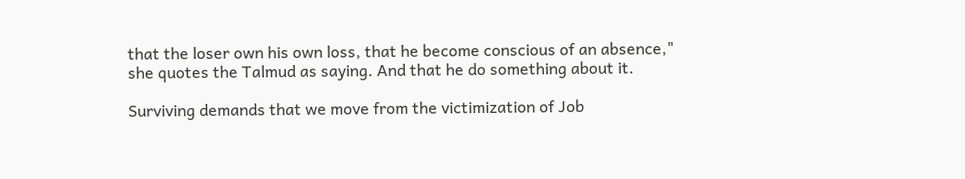that the loser own his own loss, that he become conscious of an absence," she quotes the Talmud as saying. And that he do something about it.

Surviving demands that we move from the victimization of Job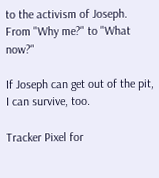to the activism of Joseph. From "Why me?" to "What now?"

If Joseph can get out of the pit, I can survive, too.

Tracker Pixel for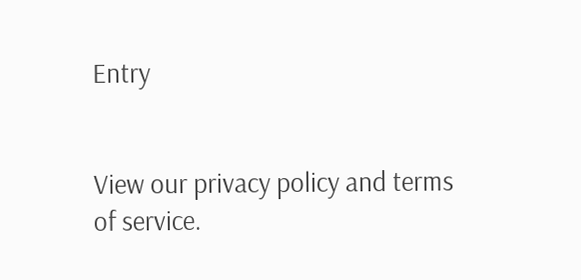Entry


View our privacy policy and terms of service.